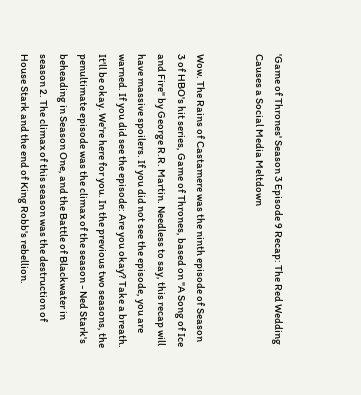'Game of Thrones' Season 3 Episode 9 Recap: The Red Wedding Causes a Social Media Meltdown


Wow. The Rains of Castamere was the ninth episode of Season 3 of HBO's hit series, Game of Thrones, based on "A Song of Ice and Fire" by George R.R. Martin. Needless to say, this recap will have massive spoilers. If you did not see the episode, you are warned. If you did see the episode: Are you okay? Take a breath. It'll be okay. We're here for you. In the previous two seasons, the penultimate episode was the climax of the season - Ned Stark's beheading in Season One, and the Battle of Blackwater in season 2. The climax of this season was the destruction of House Stark and the end of King Robb's rebellion.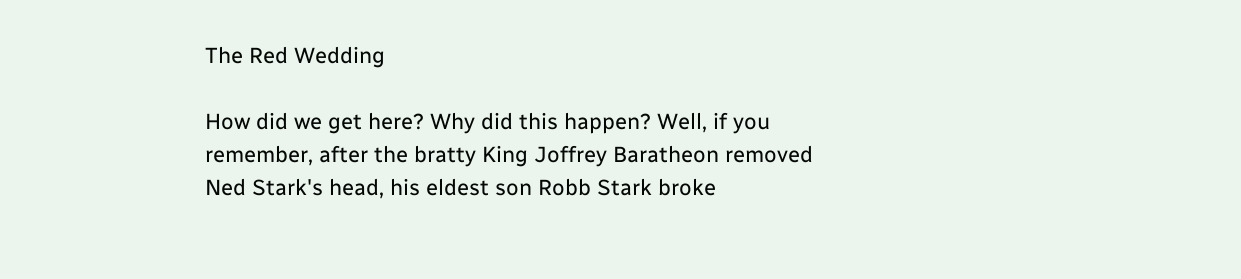The Red Wedding

How did we get here? Why did this happen? Well, if you remember, after the bratty King Joffrey Baratheon removed Ned Stark's head, his eldest son Robb Stark broke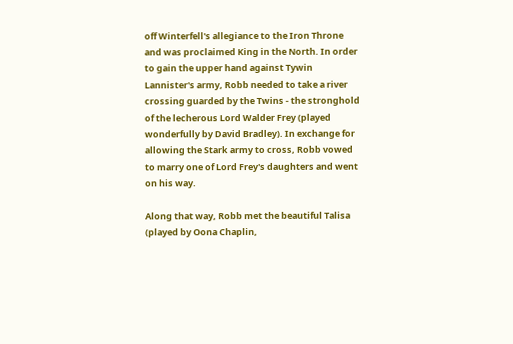off Winterfell's allegiance to the Iron Throne and was proclaimed King in the North. In order to gain the upper hand against Tywin Lannister's army, Robb needed to take a river crossing guarded by the Twins - the stronghold of the lecherous Lord Walder Frey (played wonderfully by David Bradley). In exchange for allowing the Stark army to cross, Robb vowed to marry one of Lord Frey's daughters and went on his way.

Along that way, Robb met the beautiful Talisa (played by Oona Chaplin,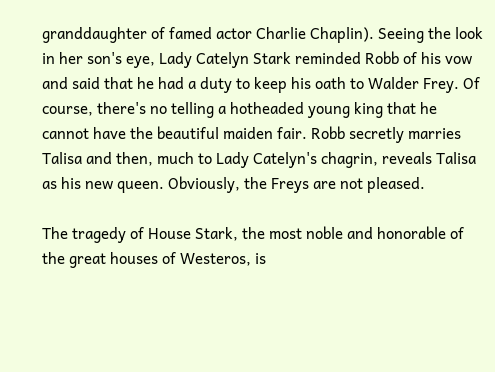granddaughter of famed actor Charlie Chaplin). Seeing the look in her son's eye, Lady Catelyn Stark reminded Robb of his vow and said that he had a duty to keep his oath to Walder Frey. Of course, there's no telling a hotheaded young king that he cannot have the beautiful maiden fair. Robb secretly marries Talisa and then, much to Lady Catelyn's chagrin, reveals Talisa as his new queen. Obviously, the Freys are not pleased.

The tragedy of House Stark, the most noble and honorable of the great houses of Westeros, is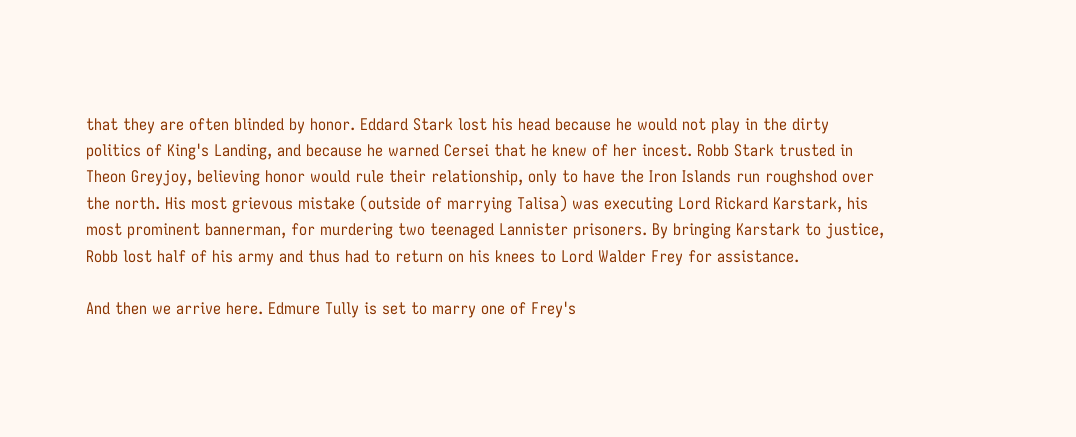that they are often blinded by honor. Eddard Stark lost his head because he would not play in the dirty politics of King's Landing, and because he warned Cersei that he knew of her incest. Robb Stark trusted in Theon Greyjoy, believing honor would rule their relationship, only to have the Iron Islands run roughshod over the north. His most grievous mistake (outside of marrying Talisa) was executing Lord Rickard Karstark, his most prominent bannerman, for murdering two teenaged Lannister prisoners. By bringing Karstark to justice, Robb lost half of his army and thus had to return on his knees to Lord Walder Frey for assistance.

And then we arrive here. Edmure Tully is set to marry one of Frey's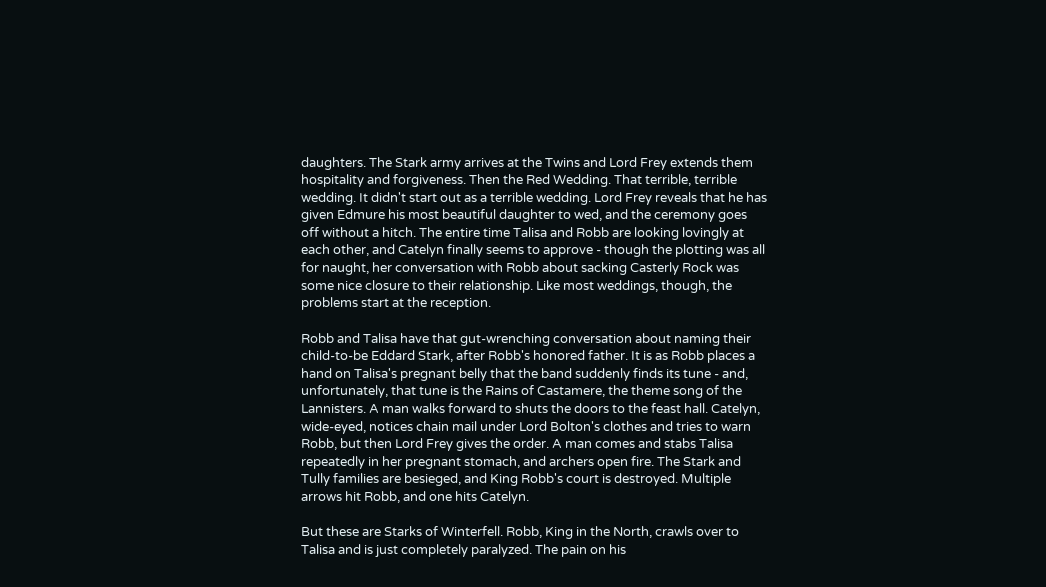daughters. The Stark army arrives at the Twins and Lord Frey extends them hospitality and forgiveness. Then the Red Wedding. That terrible, terrible wedding. It didn't start out as a terrible wedding. Lord Frey reveals that he has given Edmure his most beautiful daughter to wed, and the ceremony goes off without a hitch. The entire time Talisa and Robb are looking lovingly at each other, and Catelyn finally seems to approve - though the plotting was all for naught, her conversation with Robb about sacking Casterly Rock was some nice closure to their relationship. Like most weddings, though, the problems start at the reception.

Robb and Talisa have that gut-wrenching conversation about naming their child-to-be Eddard Stark, after Robb's honored father. It is as Robb places a hand on Talisa's pregnant belly that the band suddenly finds its tune - and, unfortunately, that tune is the Rains of Castamere, the theme song of the Lannisters. A man walks forward to shuts the doors to the feast hall. Catelyn, wide-eyed, notices chain mail under Lord Bolton's clothes and tries to warn Robb, but then Lord Frey gives the order. A man comes and stabs Talisa repeatedly in her pregnant stomach, and archers open fire. The Stark and Tully families are besieged, and King Robb's court is destroyed. Multiple arrows hit Robb, and one hits Catelyn.

But these are Starks of Winterfell. Robb, King in the North, crawls over to Talisa and is just completely paralyzed. The pain on his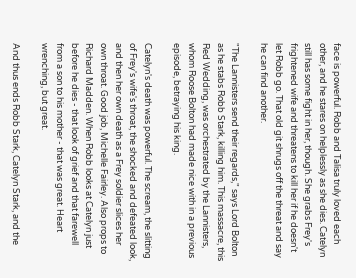face is powerful. Robb and Talisa truly loved each other, and he stares on helplessly as she dies. Catelyn still has some fight in her, though. She grabs Frey's frightened wife and threatens to kill her if he doesn't let Robb go. That old git shrugs off the threat and say he can find another.

"The Lannisters send their regards," says Lord Bolton as he stabs Robb Stark, killing him. This massacre, this Red Wedding, was orchestrated by the Lannisters, whom Roose Bolton had made nice with in a previous episode, betraying his king.

Catelyn's death was powerful. The scream, the slitting of Frey's wife's throat, the shocked and defeated look, and then her own death as a Frey soldier slices her own throat. Good job, Michelle Fairley. Also props to Richard Madden. When Robb looks at Catelyn just before he dies - that look of grief and that farewell from a son to his mother - that was great. Heart wrenching, but great.

And thus ends Robb Stark, Catelyn Stark, and the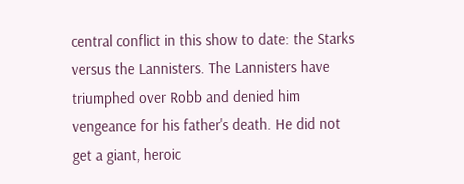central conflict in this show to date: the Starks versus the Lannisters. The Lannisters have triumphed over Robb and denied him vengeance for his father's death. He did not get a giant, heroic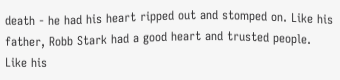death - he had his heart ripped out and stomped on. Like his father, Robb Stark had a good heart and trusted people. Like his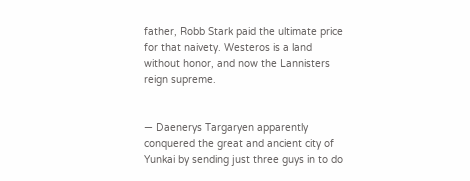father, Robb Stark paid the ultimate price for that naivety. Westeros is a land without honor, and now the Lannisters reign supreme.


— Daenerys Targaryen apparently conquered the great and ancient city of Yunkai by sending just three guys in to do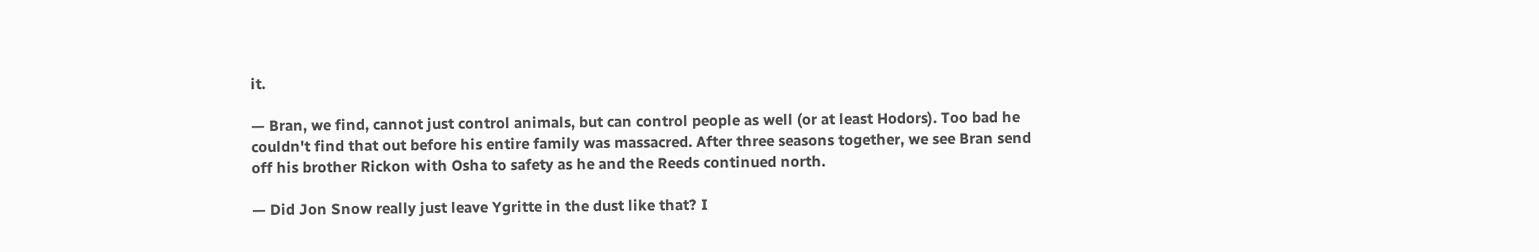it.

— Bran, we find, cannot just control animals, but can control people as well (or at least Hodors). Too bad he couldn't find that out before his entire family was massacred. After three seasons together, we see Bran send off his brother Rickon with Osha to safety as he and the Reeds continued north.

— Did Jon Snow really just leave Ygritte in the dust like that? I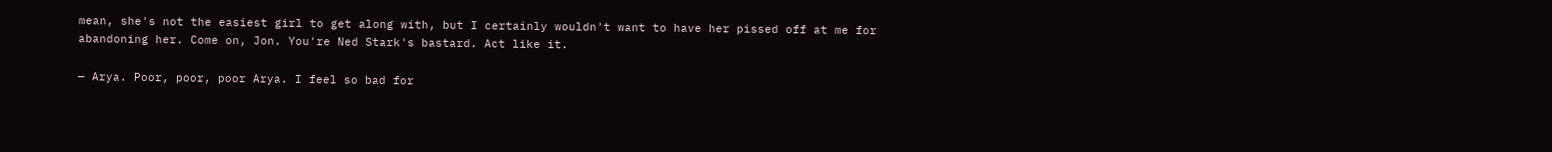mean, she's not the easiest girl to get along with, but I certainly wouldn't want to have her pissed off at me for abandoning her. Come on, Jon. You're Ned Stark's bastard. Act like it.

— Arya. Poor, poor, poor Arya. I feel so bad for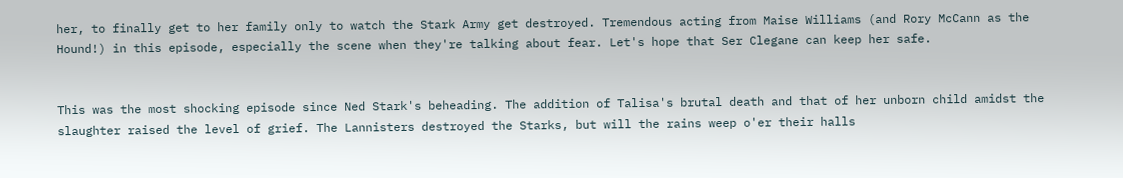her, to finally get to her family only to watch the Stark Army get destroyed. Tremendous acting from Maise Williams (and Rory McCann as the Hound!) in this episode, especially the scene when they're talking about fear. Let's hope that Ser Clegane can keep her safe.


This was the most shocking episode since Ned Stark's beheading. The addition of Talisa's brutal death and that of her unborn child amidst the slaughter raised the level of grief. The Lannisters destroyed the Starks, but will the rains weep o'er their halls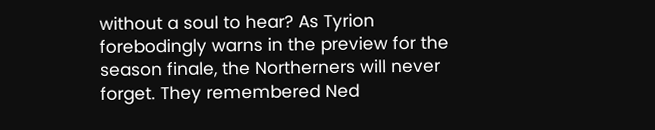without a soul to hear? As Tyrion forebodingly warns in the preview for the season finale, the Northerners will never forget. They remembered Ned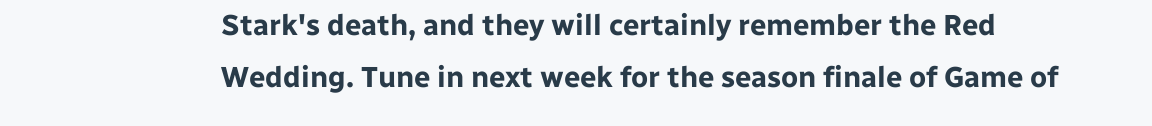Stark's death, and they will certainly remember the Red Wedding. Tune in next week for the season finale of Game of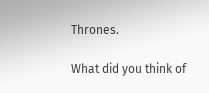Thrones.

What did you think of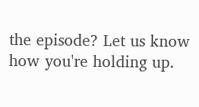the episode? Let us know how you're holding up.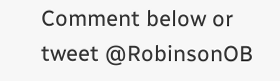Comment below or tweet @RobinsonOB